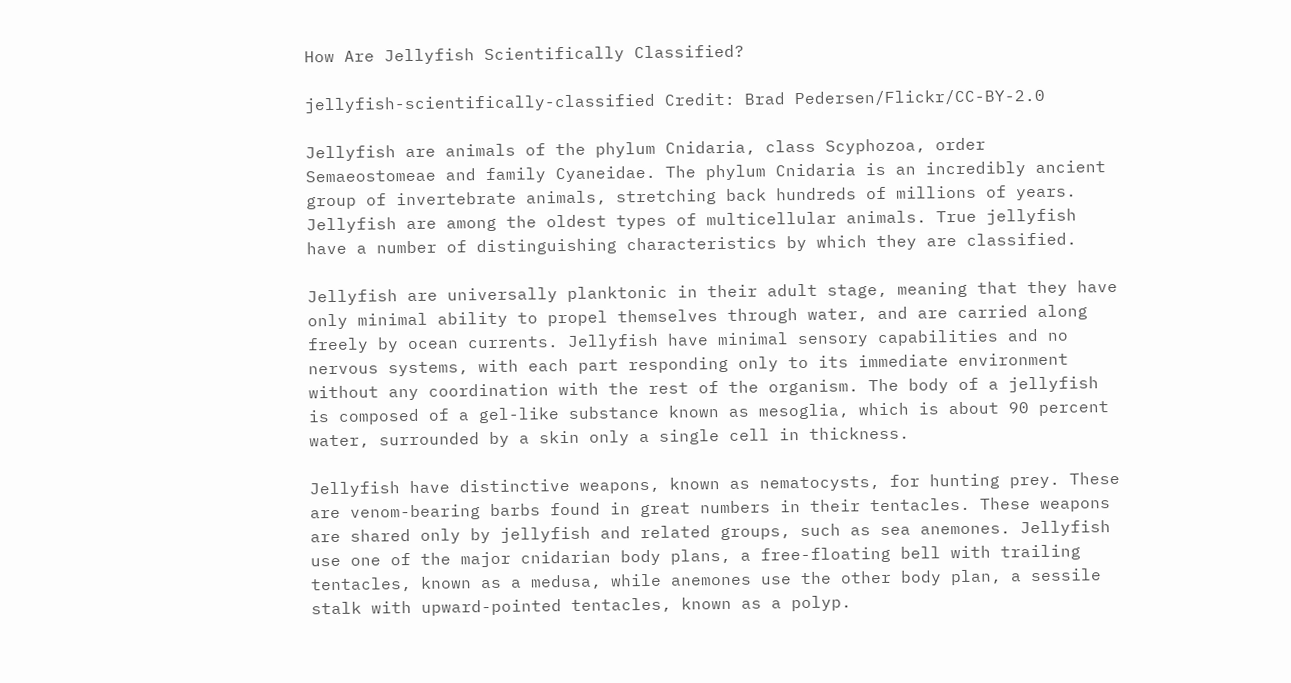How Are Jellyfish Scientifically Classified?

jellyfish-scientifically-classified Credit: Brad Pedersen/Flickr/CC-BY-2.0

Jellyfish are animals of the phylum Cnidaria, class Scyphozoa, order Semaeostomeae and family Cyaneidae. The phylum Cnidaria is an incredibly ancient group of invertebrate animals, stretching back hundreds of millions of years. Jellyfish are among the oldest types of multicellular animals. True jellyfish have a number of distinguishing characteristics by which they are classified.

Jellyfish are universally planktonic in their adult stage, meaning that they have only minimal ability to propel themselves through water, and are carried along freely by ocean currents. Jellyfish have minimal sensory capabilities and no nervous systems, with each part responding only to its immediate environment without any coordination with the rest of the organism. The body of a jellyfish is composed of a gel-like substance known as mesoglia, which is about 90 percent water, surrounded by a skin only a single cell in thickness.

Jellyfish have distinctive weapons, known as nematocysts, for hunting prey. These are venom-bearing barbs found in great numbers in their tentacles. These weapons are shared only by jellyfish and related groups, such as sea anemones. Jellyfish use one of the major cnidarian body plans, a free-floating bell with trailing tentacles, known as a medusa, while anemones use the other body plan, a sessile stalk with upward-pointed tentacles, known as a polyp.